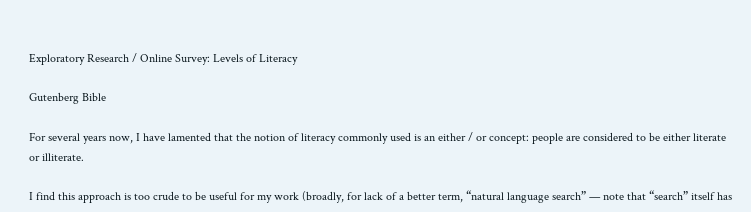Exploratory Research / Online Survey: Levels of Literacy

Gutenberg Bible

For several years now, I have lamented that the notion of literacy commonly used is an either / or concept: people are considered to be either literate or illiterate.

I find this approach is too crude to be useful for my work (broadly, for lack of a better term, “natural language search” — note that “search” itself has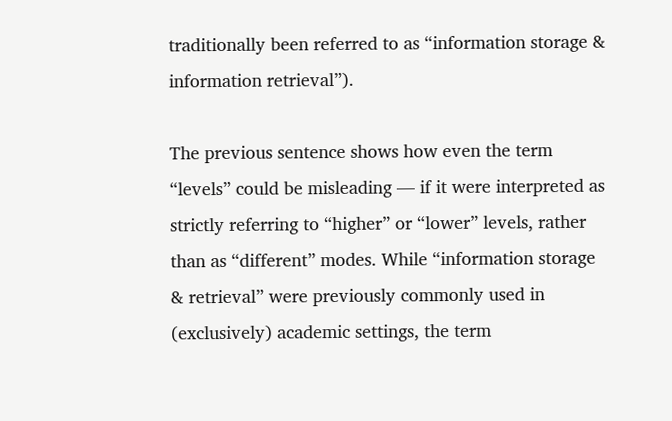traditionally been referred to as “information storage & information retrieval”).

The previous sentence shows how even the term “levels” could be misleading — if it were interpreted as strictly referring to “higher” or “lower” levels, rather than as “different” modes. While “information storage & retrieval” were previously commonly used in (exclusively) academic settings, the term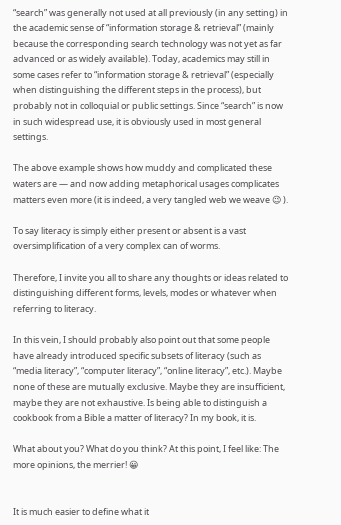“search” was generally not used at all previously (in any setting) in the academic sense of “information storage & retrieval” (mainly because the corresponding search technology was not yet as far advanced or as widely available). Today, academics may still in some cases refer to “information storage & retrieval” (especially when distinguishing the different steps in the process), but probably not in colloquial or public settings. Since “search” is now in such widespread use, it is obviously used in most general settings.

The above example shows how muddy and complicated these waters are — and now adding metaphorical usages complicates matters even more (it is indeed, a very tangled web we weave 😉 ).

To say literacy is simply either present or absent is a vast oversimplification of a very complex can of worms.

Therefore, I invite you all to share any thoughts or ideas related to distinguishing different forms, levels, modes or whatever when referring to literacy.

In this vein, I should probably also point out that some people have already introduced specific subsets of literacy (such as “media literacy”, “computer literacy”, “online literacy”, etc.). Maybe none of these are mutually exclusive. Maybe they are insufficient, maybe they are not exhaustive. Is being able to distinguish a cookbook from a Bible a matter of literacy? In my book, it is.

What about you? What do you think? At this point, I feel like: The more opinions, the merrier! 😀


It is much easier to define what it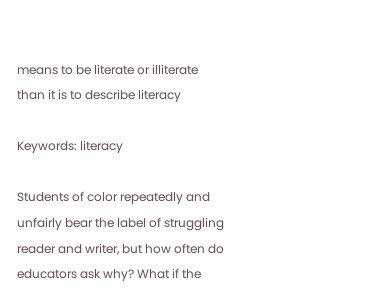means to be literate or illiterate than it is to describe literacy

Keywords: literacy

Students of color repeatedly and unfairly bear the label of struggling reader and writer, but how often do educators ask why? What if the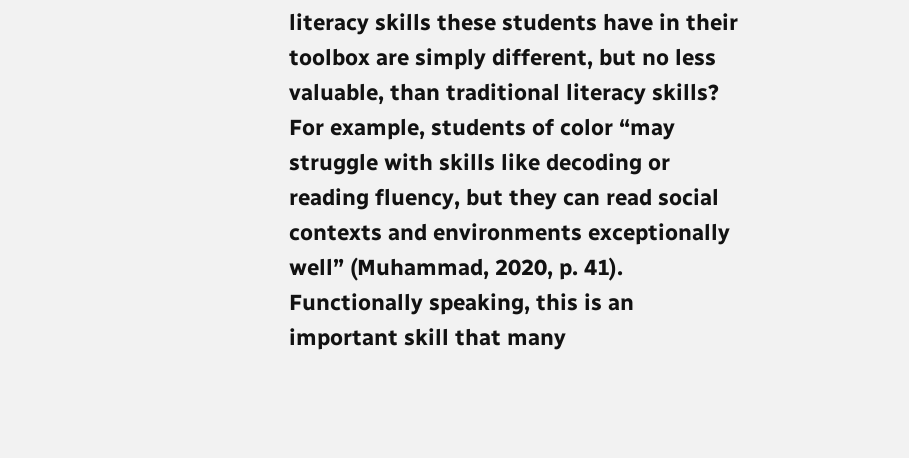literacy skills these students have in their toolbox are simply different, but no less valuable, than traditional literacy skills? For example, students of color “may struggle with skills like decoding or reading fluency, but they can read social contexts and environments exceptionally well” (Muhammad, 2020, p. 41). Functionally speaking, this is an important skill that many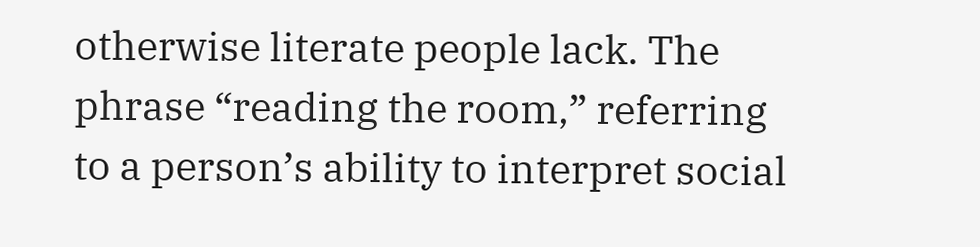otherwise literate people lack. The phrase “reading the room,” referring to a person’s ability to interpret social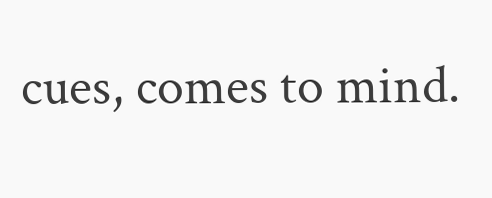cues, comes to mind.